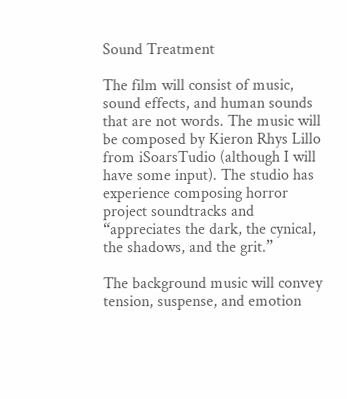Sound Treatment

The film will consist of music, sound effects, and human sounds that are not words. The music will be composed by Kieron Rhys Lillo from iSoarsTudio (although I will have some input). The studio has experience composing horror project soundtracks and “appreciates the dark, the cynical, the shadows, and the grit.”

The background music will convey tension, suspense, and emotion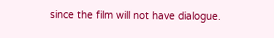since the film will not have dialogue.